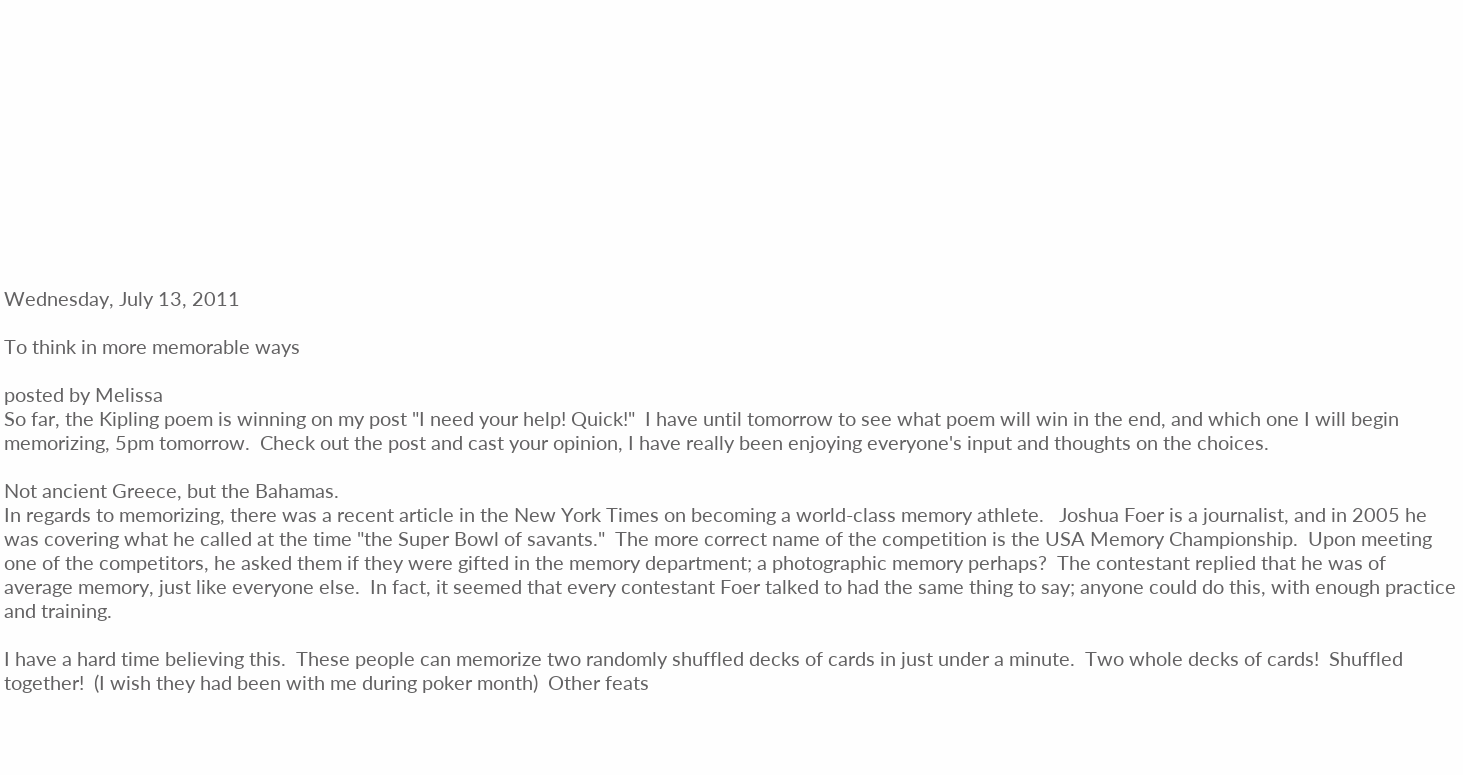Wednesday, July 13, 2011

To think in more memorable ways

posted by Melissa
So far, the Kipling poem is winning on my post "I need your help! Quick!"  I have until tomorrow to see what poem will win in the end, and which one I will begin memorizing, 5pm tomorrow.  Check out the post and cast your opinion, I have really been enjoying everyone's input and thoughts on the choices.

Not ancient Greece, but the Bahamas.
In regards to memorizing, there was a recent article in the New York Times on becoming a world-class memory athlete.   Joshua Foer is a journalist, and in 2005 he was covering what he called at the time "the Super Bowl of savants."  The more correct name of the competition is the USA Memory Championship.  Upon meeting one of the competitors, he asked them if they were gifted in the memory department; a photographic memory perhaps?  The contestant replied that he was of average memory, just like everyone else.  In fact, it seemed that every contestant Foer talked to had the same thing to say; anyone could do this, with enough practice and training.

I have a hard time believing this.  These people can memorize two randomly shuffled decks of cards in just under a minute.  Two whole decks of cards!  Shuffled together!  (I wish they had been with me during poker month)  Other feats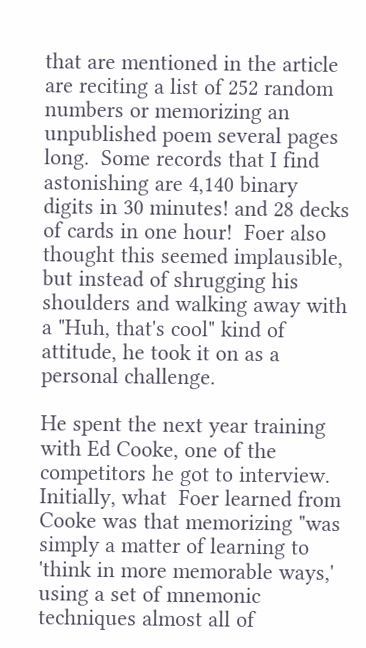that are mentioned in the article are reciting a list of 252 random numbers or memorizing an unpublished poem several pages long.  Some records that I find astonishing are 4,140 binary digits in 30 minutes! and 28 decks of cards in one hour!  Foer also thought this seemed implausible, but instead of shrugging his shoulders and walking away with a "Huh, that's cool" kind of attitude, he took it on as a personal challenge.

He spent the next year training with Ed Cooke, one of the competitors he got to interview.  Initially, what  Foer learned from Cooke was that memorizing "was simply a matter of learning to 'think in more memorable ways,' using a set of mnemonic techniques almost all of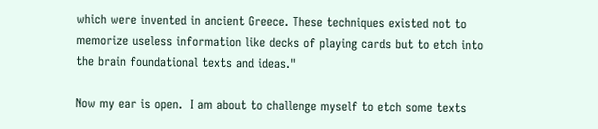which were invented in ancient Greece. These techniques existed not to memorize useless information like decks of playing cards but to etch into the brain foundational texts and ideas."

Now my ear is open.  I am about to challenge myself to etch some texts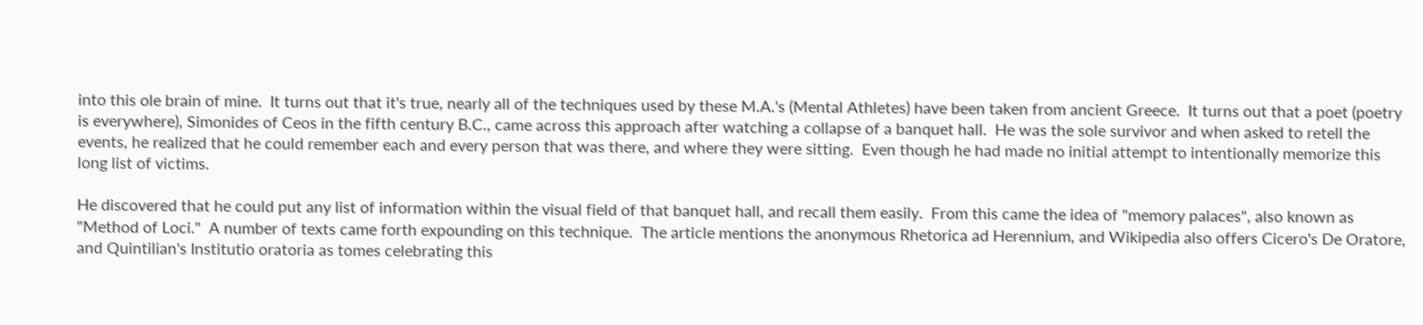into this ole brain of mine.  It turns out that it's true, nearly all of the techniques used by these M.A.'s (Mental Athletes) have been taken from ancient Greece.  It turns out that a poet (poetry is everywhere), Simonides of Ceos in the fifth century B.C., came across this approach after watching a collapse of a banquet hall.  He was the sole survivor and when asked to retell the events, he realized that he could remember each and every person that was there, and where they were sitting.  Even though he had made no initial attempt to intentionally memorize this long list of victims.

He discovered that he could put any list of information within the visual field of that banquet hall, and recall them easily.  From this came the idea of "memory palaces", also known as "Method of Loci."  A number of texts came forth expounding on this technique.  The article mentions the anonymous Rhetorica ad Herennium, and Wikipedia also offers Cicero's De Oratore, and Quintilian's Institutio oratoria as tomes celebrating this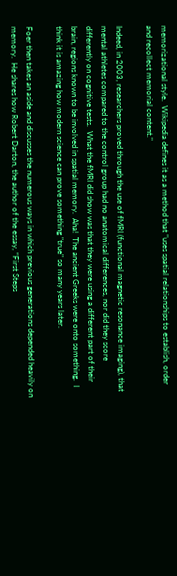memorizational style.  Wikipedia defines it as a method that "uses spatial relationships to establish, order and recollect memorial content."

Indeed, in 2003, researchers proved through the use of fMRI (functional magnetic resonance imaging), that mental athletes compared to the control group had no anatomical differences, nor did they score differently on cognitive tests.  What the fMRI did show was that they were using a different part of their brain, regions known to be involved in spatial memory.  Aha!  The ancient Greeks were onto something.  I think it is amazing how modern science can prove something "true" so many years later.

Foer then takes an aside and discusses the numerous ways in which previous generations depended heavily on memory.  He shares how Robert Darton, the author of the essay, “First Steps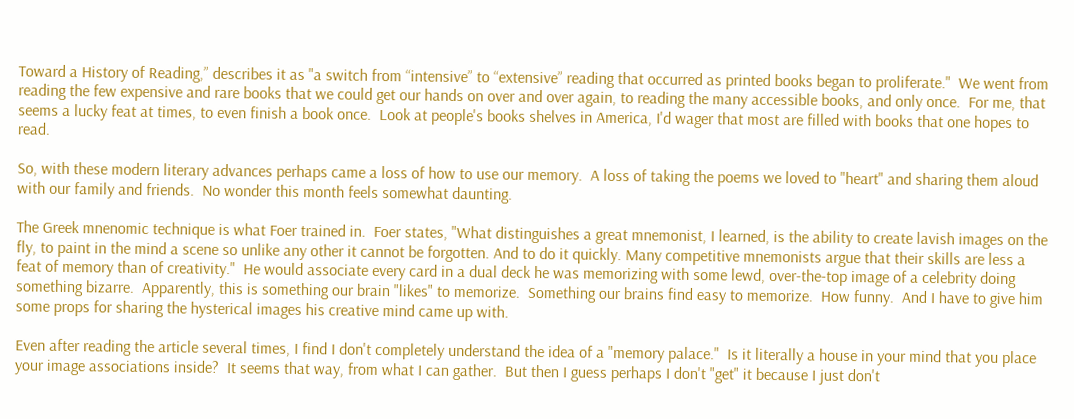Toward a History of Reading,” describes it as "a switch from “intensive” to “extensive” reading that occurred as printed books began to proliferate."  We went from reading the few expensive and rare books that we could get our hands on over and over again, to reading the many accessible books, and only once.  For me, that seems a lucky feat at times, to even finish a book once.  Look at people's books shelves in America, I'd wager that most are filled with books that one hopes to read.

So, with these modern literary advances perhaps came a loss of how to use our memory.  A loss of taking the poems we loved to "heart" and sharing them aloud with our family and friends.  No wonder this month feels somewhat daunting.

The Greek mnenomic technique is what Foer trained in.  Foer states, "What distinguishes a great mnemonist, I learned, is the ability to create lavish images on the fly, to paint in the mind a scene so unlike any other it cannot be forgotten. And to do it quickly. Many competitive mnemonists argue that their skills are less a feat of memory than of creativity."  He would associate every card in a dual deck he was memorizing with some lewd, over-the-top image of a celebrity doing something bizarre.  Apparently, this is something our brain "likes" to memorize.  Something our brains find easy to memorize.  How funny.  And I have to give him some props for sharing the hysterical images his creative mind came up with.

Even after reading the article several times, I find I don't completely understand the idea of a "memory palace."  Is it literally a house in your mind that you place your image associations inside?  It seems that way, from what I can gather.  But then I guess perhaps I don't "get" it because I just don't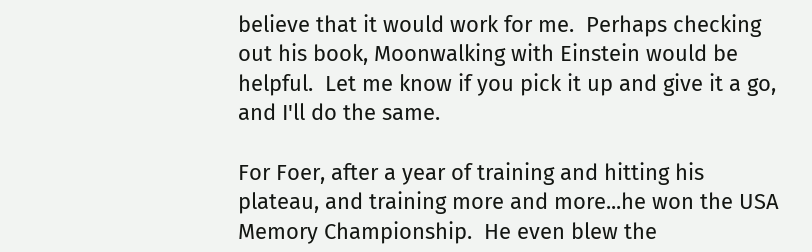believe that it would work for me.  Perhaps checking out his book, Moonwalking with Einstein would be helpful.  Let me know if you pick it up and give it a go, and I'll do the same.

For Foer, after a year of training and hitting his plateau, and training more and more...he won the USA Memory Championship.  He even blew the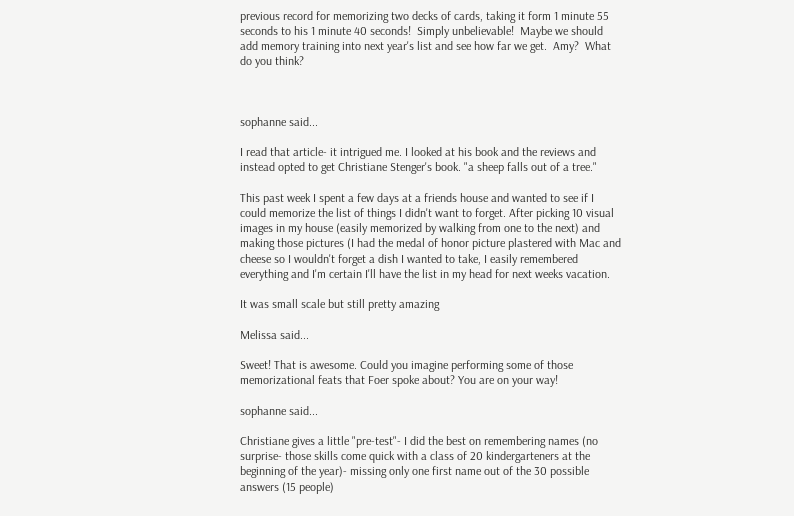previous record for memorizing two decks of cards, taking it form 1 minute 55 seconds to his 1 minute 40 seconds!  Simply unbelievable!  Maybe we should add memory training into next year's list and see how far we get.  Amy?  What do you think?



sophanne said...

I read that article- it intrigued me. I looked at his book and the reviews and instead opted to get Christiane Stenger's book. "a sheep falls out of a tree."

This past week I spent a few days at a friends house and wanted to see if I could memorize the list of things I didn't want to forget. After picking 10 visual images in my house (easily memorized by walking from one to the next) and making those pictures (I had the medal of honor picture plastered with Mac and cheese so I wouldn't forget a dish I wanted to take, I easily remembered everything and I'm certain I'll have the list in my head for next weeks vacation.

It was small scale but still pretty amazing

Melissa said...

Sweet! That is awesome. Could you imagine performing some of those memorizational feats that Foer spoke about? You are on your way!

sophanne said...

Christiane gives a little "pre-test"- I did the best on remembering names (no surprise- those skills come quick with a class of 20 kindergarteners at the beginning of the year)- missing only one first name out of the 30 possible answers (15 people)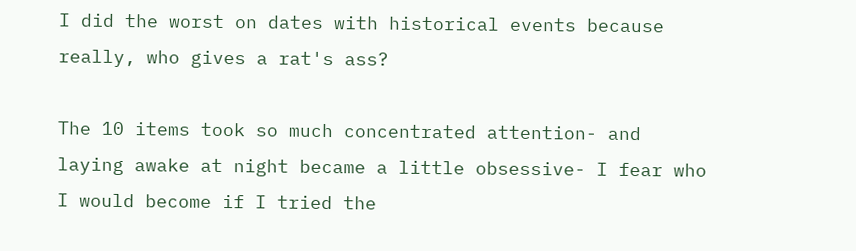I did the worst on dates with historical events because really, who gives a rat's ass?

The 10 items took so much concentrated attention- and laying awake at night became a little obsessive- I fear who I would become if I tried the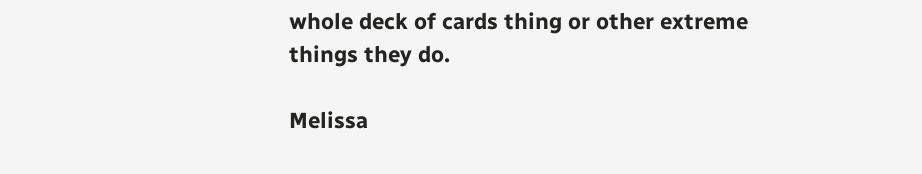whole deck of cards thing or other extreme things they do.

Melissa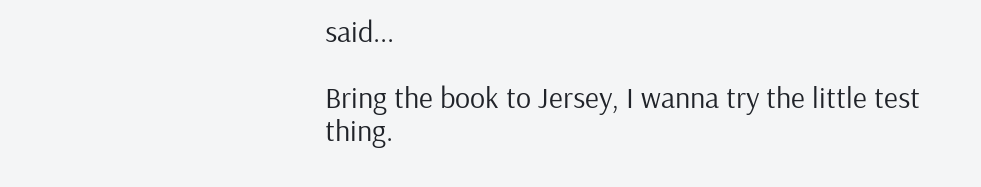said...

Bring the book to Jersey, I wanna try the little test thing.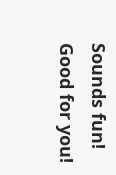Sounds fun!
Good for you!